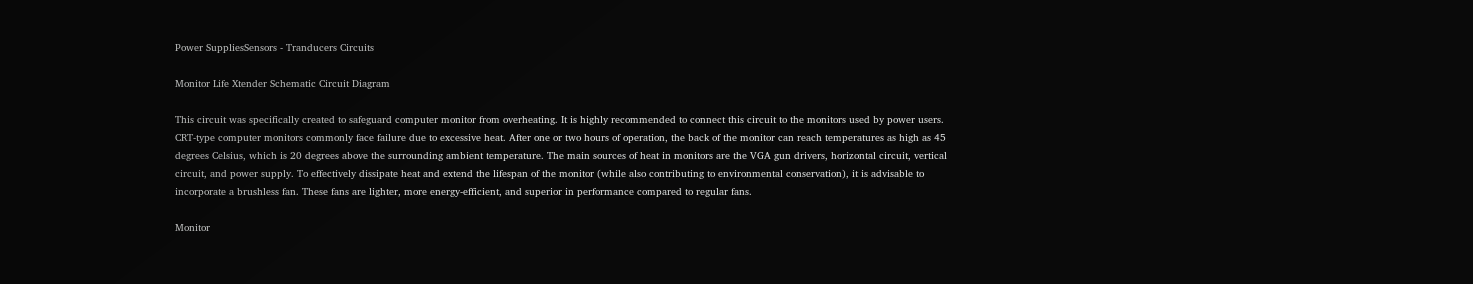Power SuppliesSensors - Tranducers Circuits

Monitor Life Xtender Schematic Circuit Diagram

This circuit was specifically created to safeguard computer monitor from overheating. It is highly recommended to connect this circuit to the monitors used by power users. CRT-type computer monitors commonly face failure due to excessive heat. After one or two hours of operation, the back of the monitor can reach temperatures as high as 45 degrees Celsius, which is 20 degrees above the surrounding ambient temperature. The main sources of heat in monitors are the VGA gun drivers, horizontal circuit, vertical circuit, and power supply. To effectively dissipate heat and extend the lifespan of the monitor (while also contributing to environmental conservation), it is advisable to incorporate a brushless fan. These fans are lighter, more energy-efficient, and superior in performance compared to regular fans.

Monitor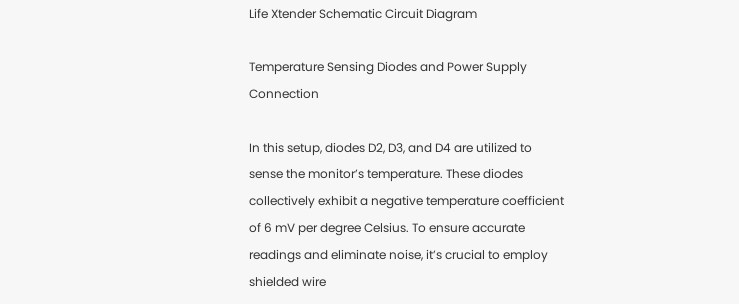Life Xtender Schematic Circuit Diagram

Temperature Sensing Diodes and Power Supply Connection

In this setup, diodes D2, D3, and D4 are utilized to sense the monitor’s temperature. These diodes collectively exhibit a negative temperature coefficient of 6 mV per degree Celsius. To ensure accurate readings and eliminate noise, it’s crucial to employ shielded wire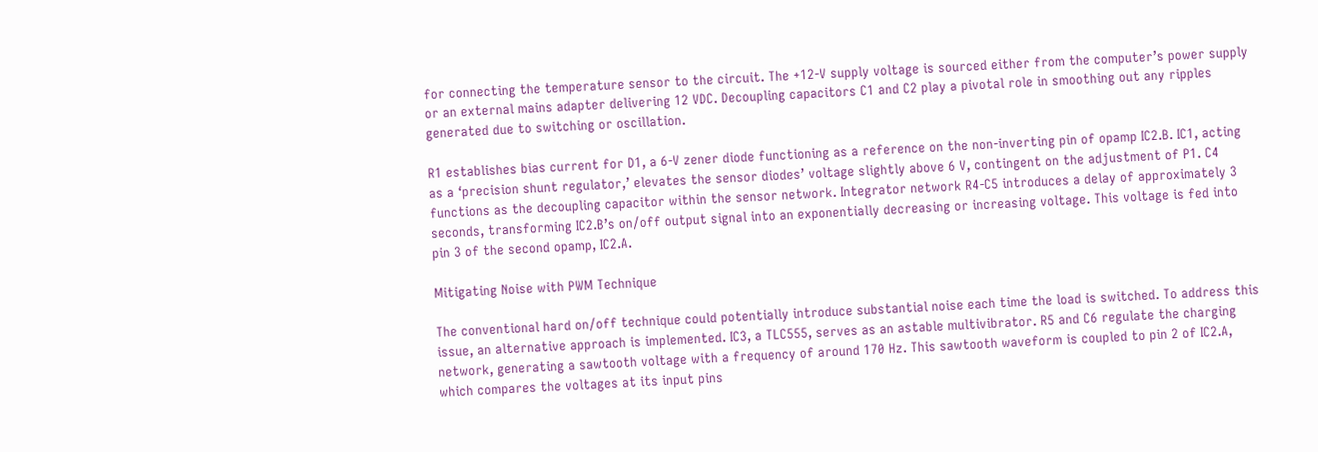for connecting the temperature sensor to the circuit. The +12-V supply voltage is sourced either from the computer’s power supply or an external mains adapter delivering 12 VDC. Decoupling capacitors C1 and C2 play a pivotal role in smoothing out any ripples generated due to switching or oscillation.

R1 establishes bias current for D1, a 6-V zener diode functioning as a reference on the non-inverting pin of opamp IC2.B. IC1, acting as a ‘precision shunt regulator,’ elevates the sensor diodes’ voltage slightly above 6 V, contingent on the adjustment of P1. C4 functions as the decoupling capacitor within the sensor network. Integrator network R4-C5 introduces a delay of approximately 3 seconds, transforming IC2.B’s on/off output signal into an exponentially decreasing or increasing voltage. This voltage is fed into pin 3 of the second opamp, IC2.A.

Mitigating Noise with PWM Technique

The conventional hard on/off technique could potentially introduce substantial noise each time the load is switched. To address this issue, an alternative approach is implemented. IC3, a TLC555, serves as an astable multivibrator. R5 and C6 regulate the charging network, generating a sawtooth voltage with a frequency of around 170 Hz. This sawtooth waveform is coupled to pin 2 of IC2.A, which compares the voltages at its input pins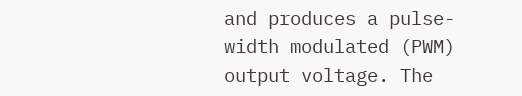and produces a pulse-width modulated (PWM) output voltage. The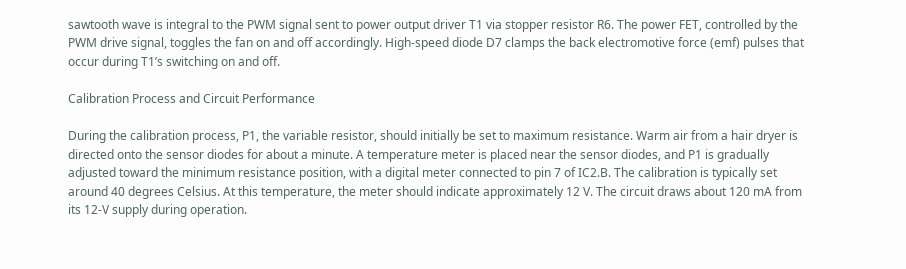sawtooth wave is integral to the PWM signal sent to power output driver T1 via stopper resistor R6. The power FET, controlled by the PWM drive signal, toggles the fan on and off accordingly. High-speed diode D7 clamps the back electromotive force (emf) pulses that occur during T1’s switching on and off.

Calibration Process and Circuit Performance

During the calibration process, P1, the variable resistor, should initially be set to maximum resistance. Warm air from a hair dryer is directed onto the sensor diodes for about a minute. A temperature meter is placed near the sensor diodes, and P1 is gradually adjusted toward the minimum resistance position, with a digital meter connected to pin 7 of IC2.B. The calibration is typically set around 40 degrees Celsius. At this temperature, the meter should indicate approximately 12 V. The circuit draws about 120 mA from its 12-V supply during operation.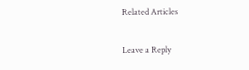Related Articles

Leave a Reply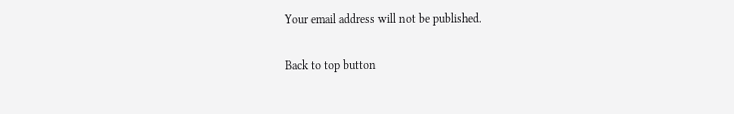Your email address will not be published.

Back to top button